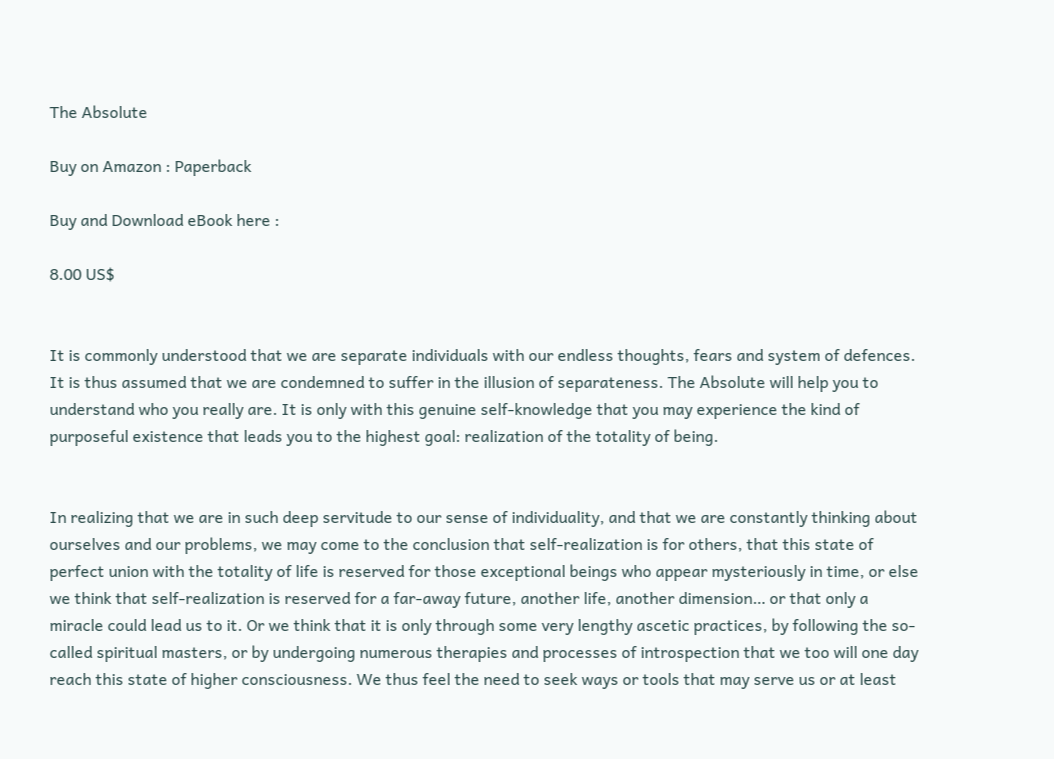The Absolute

Buy on Amazon : Paperback

Buy and Download eBook here :

8.00 US$


It is commonly understood that we are separate individuals with our endless thoughts, fears and system of defences. It is thus assumed that we are condemned to suffer in the illusion of separateness. The Absolute will help you to understand who you really are. It is only with this genuine self-knowledge that you may experience the kind of purposeful existence that leads you to the highest goal: realization of the totality of being.


In realizing that we are in such deep servitude to our sense of individuality, and that we are constantly thinking about ourselves and our problems, we may come to the conclusion that self-realization is for others, that this state of perfect union with the totality of life is reserved for those exceptional beings who appear mysteriously in time, or else we think that self-realization is reserved for a far-away future, another life, another dimension… or that only a miracle could lead us to it. Or we think that it is only through some very lengthy ascetic practices, by following the so-called spiritual masters, or by undergoing numerous therapies and processes of introspection that we too will one day reach this state of higher consciousness. We thus feel the need to seek ways or tools that may serve us or at least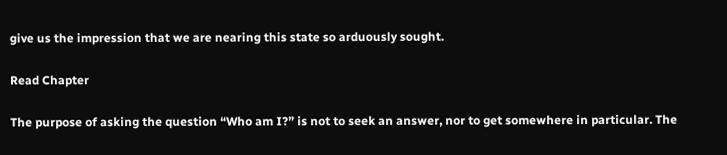give us the impression that we are nearing this state so arduously sought.

Read Chapter

The purpose of asking the question “Who am I?” is not to seek an answer, nor to get somewhere in particular. The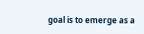goal is to emerge as a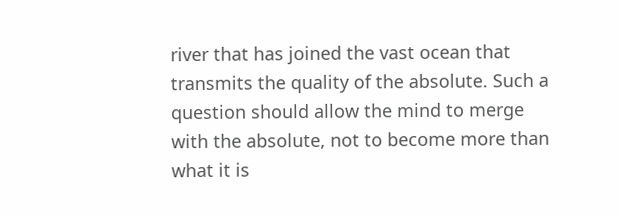river that has joined the vast ocean that transmits the quality of the absolute. Such a question should allow the mind to merge with the absolute, not to become more than what it is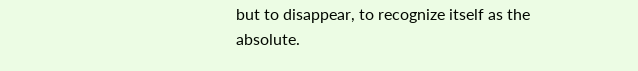but to disappear, to recognize itself as the absolute.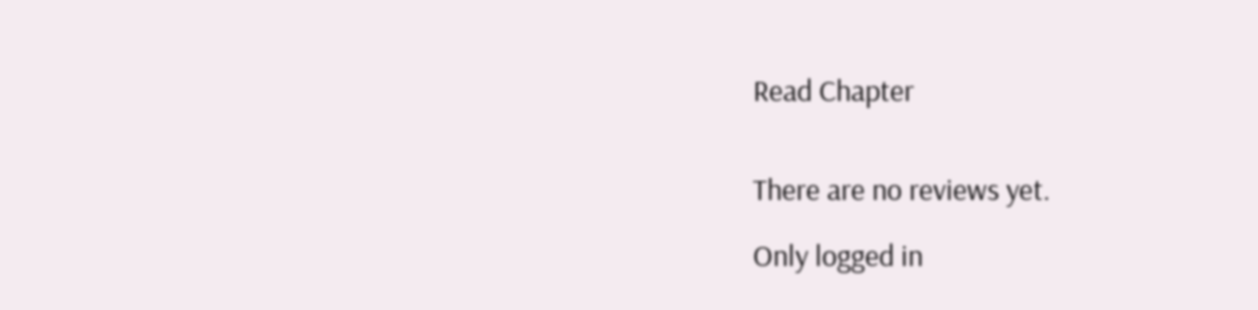Read Chapter


There are no reviews yet.

Only logged in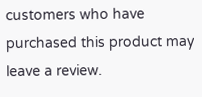customers who have purchased this product may leave a review.